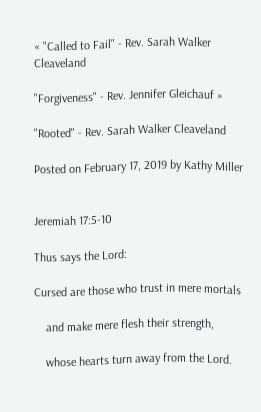« "Called to Fail" - Rev. Sarah Walker Cleaveland

"Forgiveness" - Rev. Jennifer Gleichauf »

"Rooted" - Rev. Sarah Walker Cleaveland

Posted on February 17, 2019 by Kathy Miller


Jeremiah 17:5-10

Thus says the Lord:

Cursed are those who trust in mere mortals

    and make mere flesh their strength,

    whose hearts turn away from the Lord.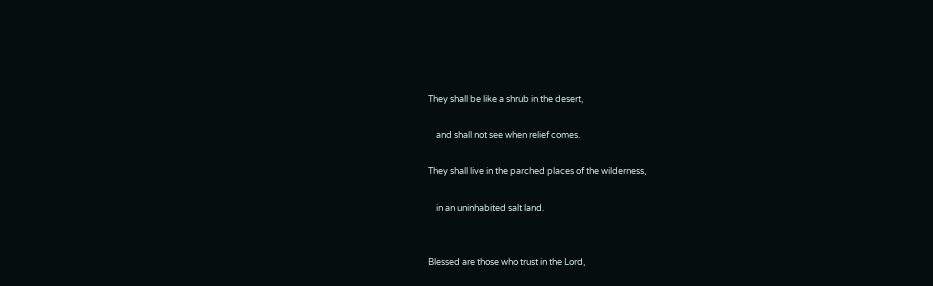They shall be like a shrub in the desert,

    and shall not see when relief comes.

They shall live in the parched places of the wilderness,

    in an uninhabited salt land.


Blessed are those who trust in the Lord,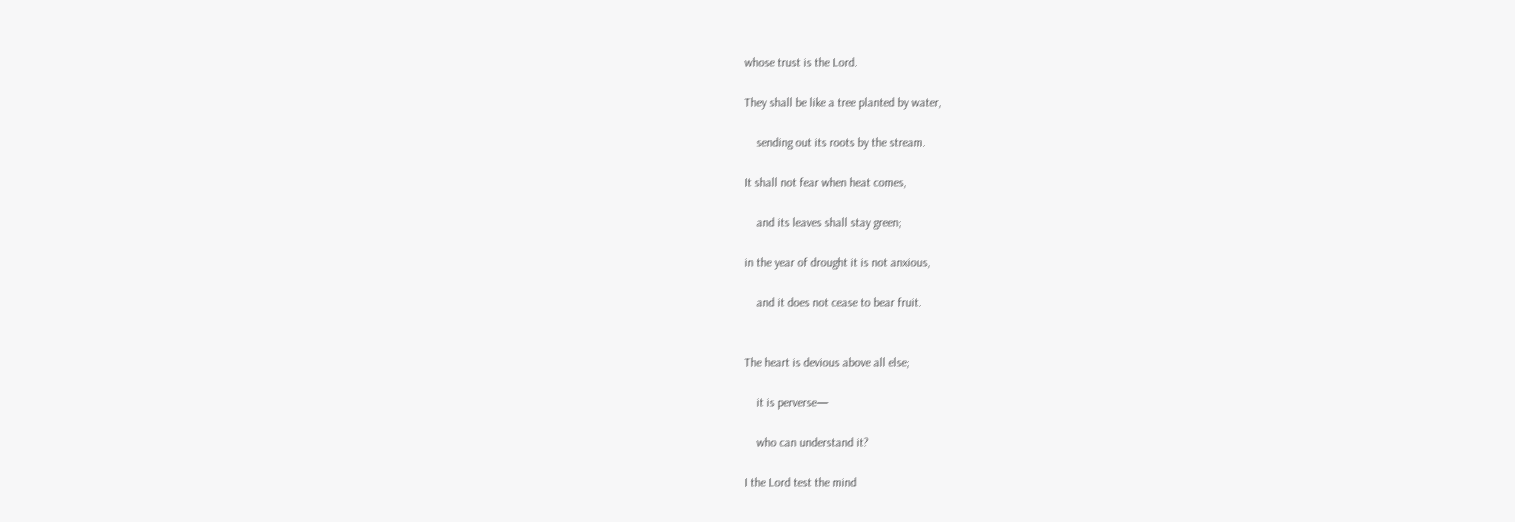whose trust is the Lord.

They shall be like a tree planted by water,

    sending out its roots by the stream.

It shall not fear when heat comes,

    and its leaves shall stay green;

in the year of drought it is not anxious,

    and it does not cease to bear fruit.


The heart is devious above all else;

    it is perverse—

    who can understand it?

I the Lord test the mind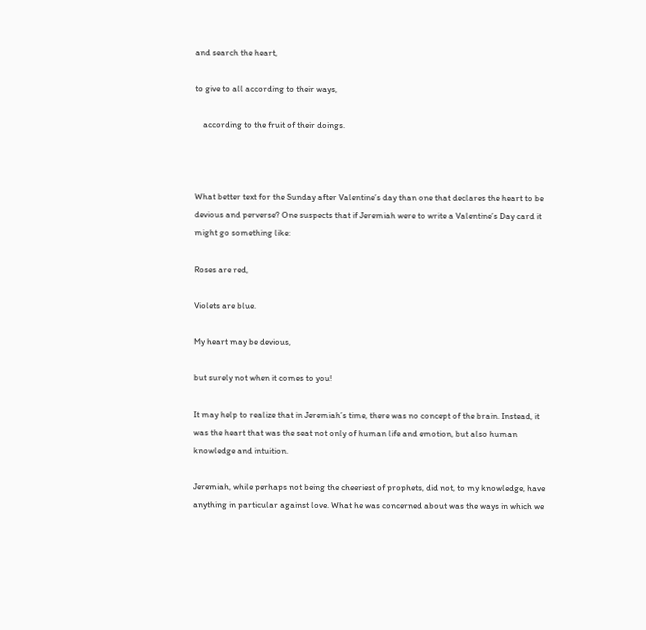and search the heart,

to give to all according to their ways,

    according to the fruit of their doings.



What better text for the Sunday after Valentine’s day than one that declares the heart to be devious and perverse? One suspects that if Jeremiah were to write a Valentine’s Day card it might go something like:

Roses are red,

Violets are blue.

My heart may be devious,

but surely not when it comes to you!

It may help to realize that in Jeremiah’s time, there was no concept of the brain. Instead, it was the heart that was the seat not only of human life and emotion, but also human knowledge and intuition.

Jeremiah, while perhaps not being the cheeriest of prophets, did not, to my knowledge, have anything in particular against love. What he was concerned about was the ways in which we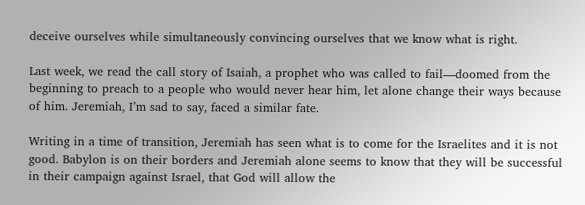deceive ourselves while simultaneously convincing ourselves that we know what is right.

Last week, we read the call story of Isaiah, a prophet who was called to fail—doomed from the beginning to preach to a people who would never hear him, let alone change their ways because of him. Jeremiah, I’m sad to say, faced a similar fate.

Writing in a time of transition, Jeremiah has seen what is to come for the Israelites and it is not good. Babylon is on their borders and Jeremiah alone seems to know that they will be successful in their campaign against Israel, that God will allow the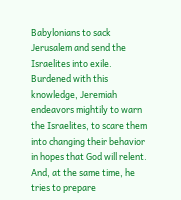Babylonians to sack Jerusalem and send the Israelites into exile. Burdened with this knowledge, Jeremiah endeavors mightily to warn the Israelites, to scare them into changing their behavior in hopes that God will relent. And, at the same time, he tries to prepare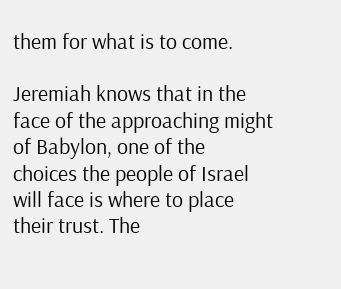them for what is to come.

Jeremiah knows that in the face of the approaching might of Babylon, one of the choices the people of Israel will face is where to place their trust. The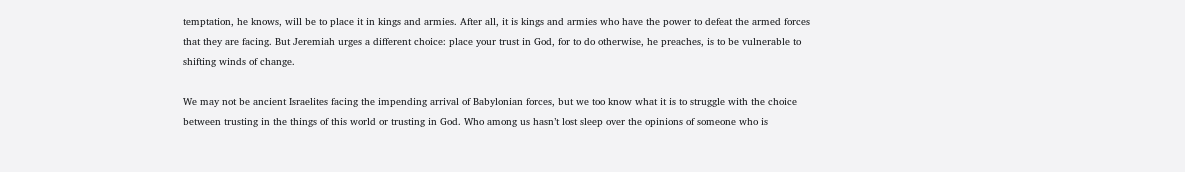temptation, he knows, will be to place it in kings and armies. After all, it is kings and armies who have the power to defeat the armed forces that they are facing. But Jeremiah urges a different choice: place your trust in God, for to do otherwise, he preaches, is to be vulnerable to shifting winds of change.

We may not be ancient Israelites facing the impending arrival of Babylonian forces, but we too know what it is to struggle with the choice between trusting in the things of this world or trusting in God. Who among us hasn’t lost sleep over the opinions of someone who is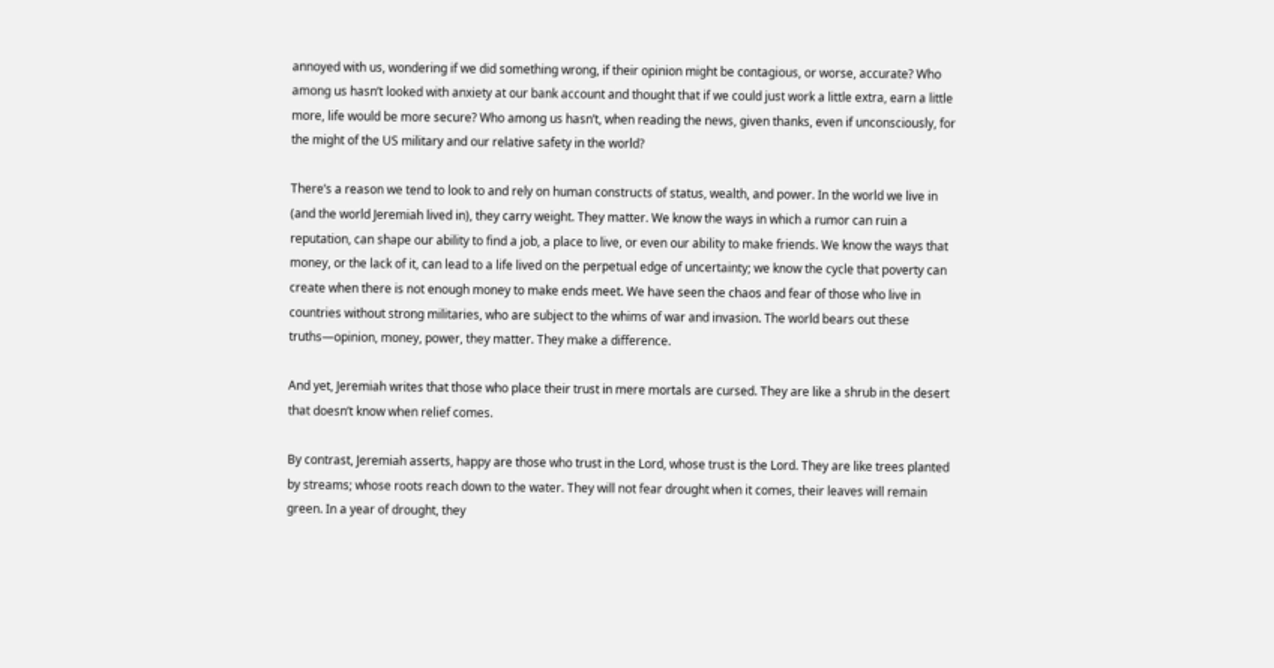annoyed with us, wondering if we did something wrong, if their opinion might be contagious, or worse, accurate? Who among us hasn’t looked with anxiety at our bank account and thought that if we could just work a little extra, earn a little more, life would be more secure? Who among us hasn’t, when reading the news, given thanks, even if unconsciously, for the might of the US military and our relative safety in the world?

There’s a reason we tend to look to and rely on human constructs of status, wealth, and power. In the world we live in (and the world Jeremiah lived in), they carry weight. They matter. We know the ways in which a rumor can ruin a reputation, can shape our ability to find a job, a place to live, or even our ability to make friends. We know the ways that money, or the lack of it, can lead to a life lived on the perpetual edge of uncertainty; we know the cycle that poverty can create when there is not enough money to make ends meet. We have seen the chaos and fear of those who live in countries without strong militaries, who are subject to the whims of war and invasion. The world bears out these truths—opinion, money, power, they matter. They make a difference.

And yet, Jeremiah writes that those who place their trust in mere mortals are cursed. They are like a shrub in the desert that doesn’t know when relief comes.

By contrast, Jeremiah asserts, happy are those who trust in the Lord, whose trust is the Lord. They are like trees planted by streams; whose roots reach down to the water. They will not fear drought when it comes, their leaves will remain green. In a year of drought, they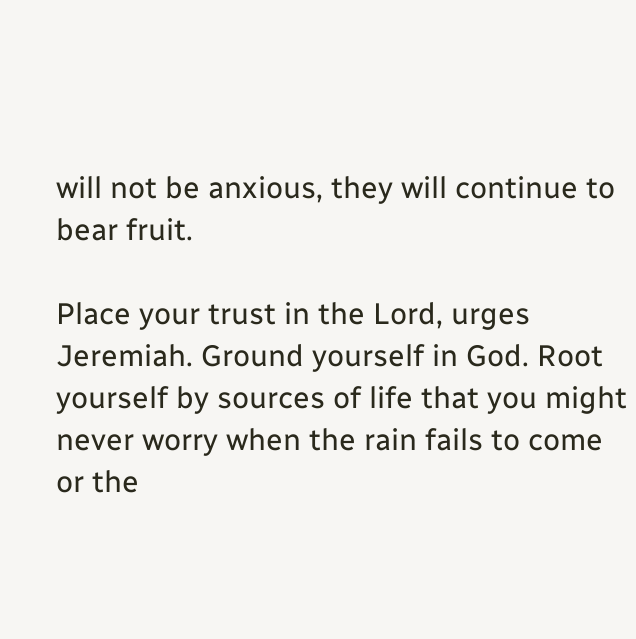will not be anxious, they will continue to bear fruit.

Place your trust in the Lord, urges Jeremiah. Ground yourself in God. Root yourself by sources of life that you might never worry when the rain fails to come or the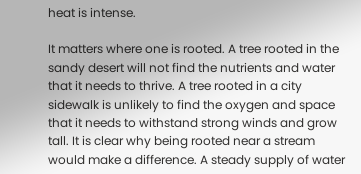heat is intense.

It matters where one is rooted. A tree rooted in the sandy desert will not find the nutrients and water that it needs to thrive. A tree rooted in a city sidewalk is unlikely to find the oxygen and space that it needs to withstand strong winds and grow tall. It is clear why being rooted near a stream would make a difference. A steady supply of water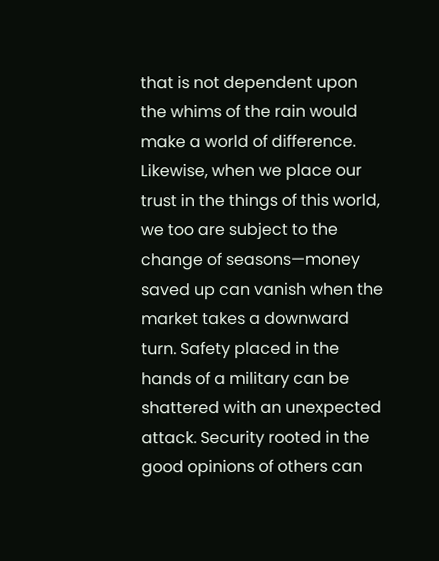that is not dependent upon the whims of the rain would make a world of difference. Likewise, when we place our trust in the things of this world, we too are subject to the change of seasons—money saved up can vanish when the market takes a downward turn. Safety placed in the hands of a military can be shattered with an unexpected attack. Security rooted in the good opinions of others can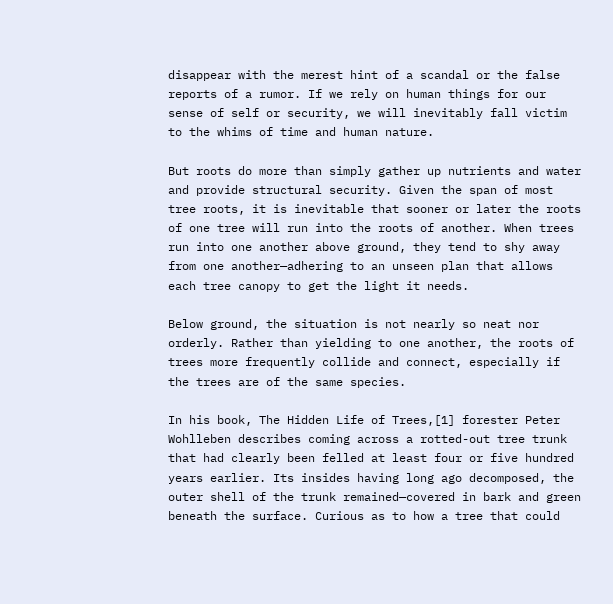disappear with the merest hint of a scandal or the false reports of a rumor. If we rely on human things for our sense of self or security, we will inevitably fall victim to the whims of time and human nature.

But roots do more than simply gather up nutrients and water and provide structural security. Given the span of most tree roots, it is inevitable that sooner or later the roots of one tree will run into the roots of another. When trees run into one another above ground, they tend to shy away from one another—adhering to an unseen plan that allows each tree canopy to get the light it needs.

Below ground, the situation is not nearly so neat nor orderly. Rather than yielding to one another, the roots of trees more frequently collide and connect, especially if the trees are of the same species.

In his book, The Hidden Life of Trees,[1] forester Peter Wohlleben describes coming across a rotted-out tree trunk that had clearly been felled at least four or five hundred years earlier. Its insides having long ago decomposed, the outer shell of the trunk remained—covered in bark and green beneath the surface. Curious as to how a tree that could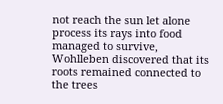not reach the sun let alone process its rays into food managed to survive, Wohlleben discovered that its roots remained connected to the trees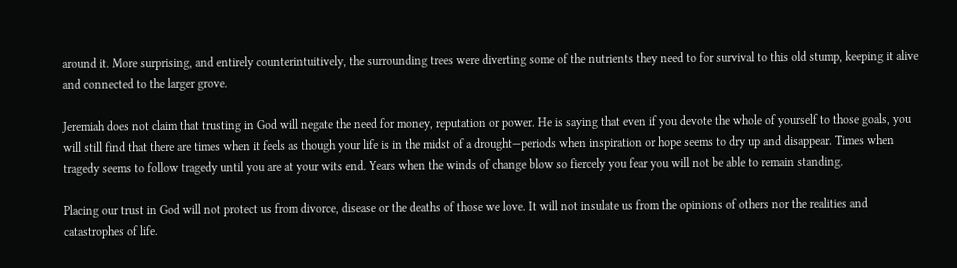around it. More surprising, and entirely counterintuitively, the surrounding trees were diverting some of the nutrients they need to for survival to this old stump, keeping it alive and connected to the larger grove.

Jeremiah does not claim that trusting in God will negate the need for money, reputation or power. He is saying that even if you devote the whole of yourself to those goals, you will still find that there are times when it feels as though your life is in the midst of a drought—periods when inspiration or hope seems to dry up and disappear. Times when tragedy seems to follow tragedy until you are at your wits end. Years when the winds of change blow so fiercely you fear you will not be able to remain standing.

Placing our trust in God will not protect us from divorce, disease or the deaths of those we love. It will not insulate us from the opinions of others nor the realities and catastrophes of life.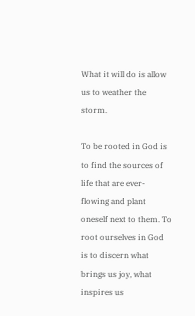What it will do is allow us to weather the storm.

To be rooted in God is to find the sources of life that are ever-flowing and plant oneself next to them. To root ourselves in God is to discern what brings us joy, what inspires us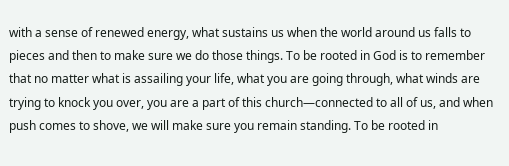with a sense of renewed energy, what sustains us when the world around us falls to pieces and then to make sure we do those things. To be rooted in God is to remember that no matter what is assailing your life, what you are going through, what winds are trying to knock you over, you are a part of this church—connected to all of us, and when push comes to shove, we will make sure you remain standing. To be rooted in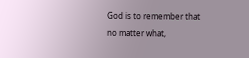God is to remember that no matter what,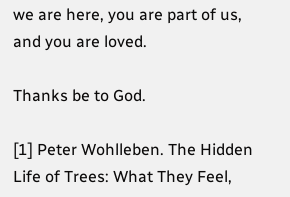we are here, you are part of us, and you are loved.

Thanks be to God.

[1] Peter Wohlleben. The Hidden Life of Trees: What They Feel,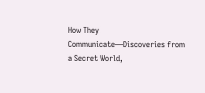How They Communicate—Discoveries from a Secret World,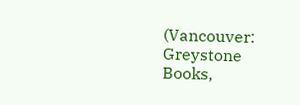(Vancouver: Greystone Books,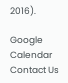2016).

Google Calendar
Contact Us